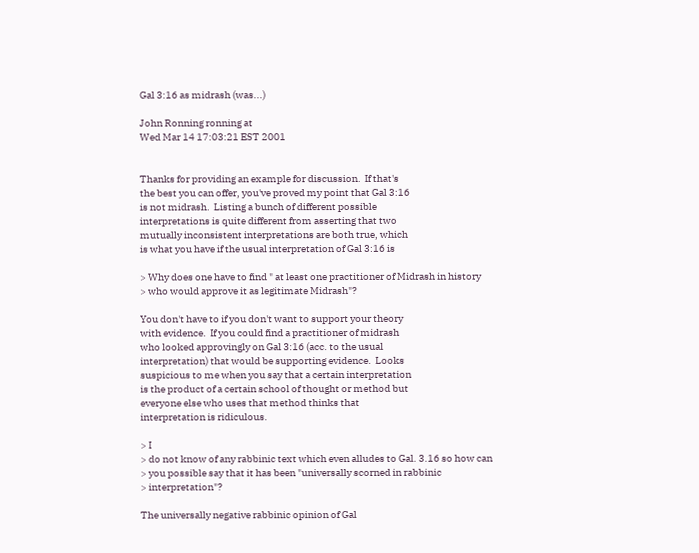Gal 3:16 as midrash (was...)

John Ronning ronning at
Wed Mar 14 17:03:21 EST 2001


Thanks for providing an example for discussion.  If that's
the best you can offer, you've proved my point that Gal 3:16
is not midrash.  Listing a bunch of different possible
interpretations is quite different from asserting that two
mutually inconsistent interpretations are both true, which
is what you have if the usual interpretation of Gal 3:16 is

> Why does one have to find " at least one practitioner of Midrash in history
> who would approve it as legitimate Midrash"?

You don't have to if you don't want to support your theory
with evidence.  If you could find a practitioner of midrash
who looked approvingly on Gal 3:16 (acc. to the usual
interpretation) that would be supporting evidence.  Looks
suspicious to me when you say that a certain interpretation
is the product of a certain school of thought or method but
everyone else who uses that method thinks that
interpretation is ridiculous.

> I
> do not know of any rabbinic text which even alludes to Gal. 3.16 so how can
> you possible say that it has been "universally scorned in rabbinic
> interpretation"?

The universally negative rabbinic opinion of Gal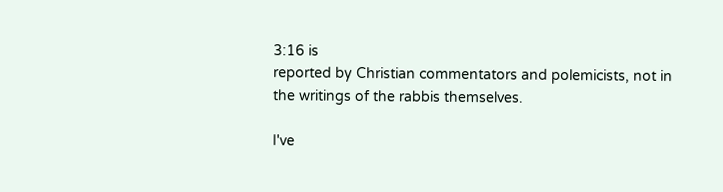3:16 is
reported by Christian commentators and polemicists, not in
the writings of the rabbis themselves.

I've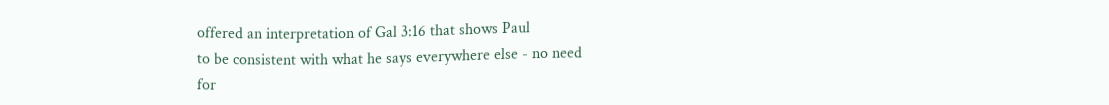offered an interpretation of Gal 3:16 that shows Paul
to be consistent with what he says everywhere else - no need
for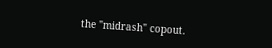the "midrash" copout.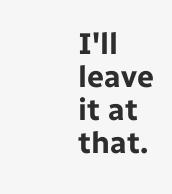I'll leave it at that.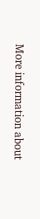More information about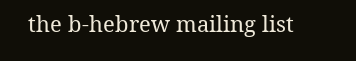the b-hebrew mailing list